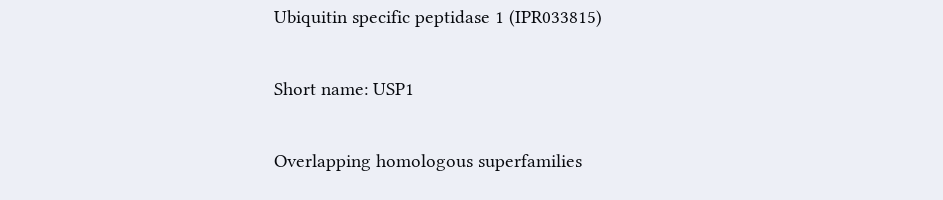Ubiquitin specific peptidase 1 (IPR033815)

Short name: USP1

Overlapping homologous superfamilies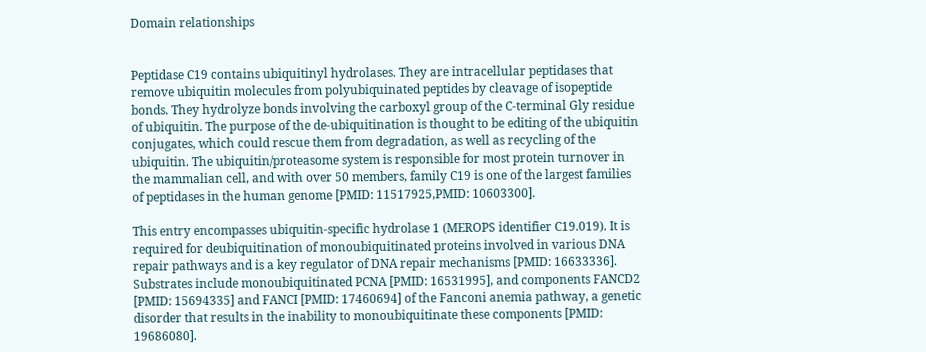Domain relationships


Peptidase C19 contains ubiquitinyl hydrolases. They are intracellular peptidases that remove ubiquitin molecules from polyubiquinated peptides by cleavage of isopeptide bonds. They hydrolyze bonds involving the carboxyl group of the C-terminal Gly residue of ubiquitin. The purpose of the de-ubiquitination is thought to be editing of the ubiquitin conjugates, which could rescue them from degradation, as well as recycling of the ubiquitin. The ubiquitin/proteasome system is responsible for most protein turnover in the mammalian cell, and with over 50 members, family C19 is one of the largest families of peptidases in the human genome [PMID: 11517925,PMID: 10603300].

This entry encompasses ubiquitin-specific hydrolase 1 (MEROPS identifier C19.019). It is required for deubiquitination of monoubiquitinated proteins involved in various DNA repair pathways and is a key regulator of DNA repair mechanisms [PMID: 16633336]. Substrates include monoubiquitinated PCNA [PMID: 16531995], and components FANCD2 [PMID: 15694335] and FANCI [PMID: 17460694] of the Fanconi anemia pathway, a genetic disorder that results in the inability to monoubiquitinate these components [PMID: 19686080].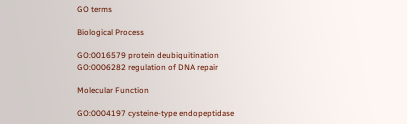GO terms

Biological Process

GO:0016579 protein deubiquitination
GO:0006282 regulation of DNA repair

Molecular Function

GO:0004197 cysteine-type endopeptidase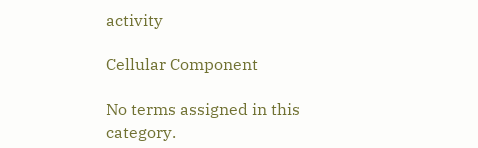activity

Cellular Component

No terms assigned in this category.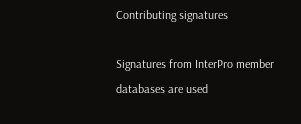Contributing signatures

Signatures from InterPro member databases are used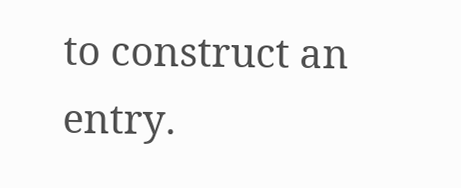to construct an entry.